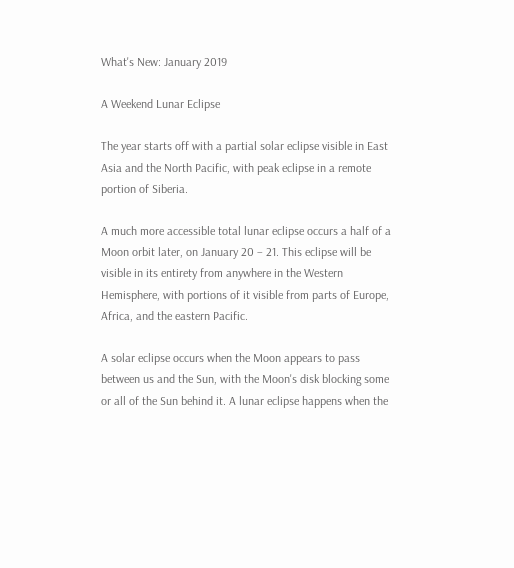What's New: January 2019

A Weekend Lunar Eclipse

The year starts off with a partial solar eclipse visible in East Asia and the North Pacific, with peak eclipse in a remote portion of Siberia.

A much more accessible total lunar eclipse occurs a half of a Moon orbit later, on January 20 – 21. This eclipse will be visible in its entirety from anywhere in the Western Hemisphere, with portions of it visible from parts of Europe, Africa, and the eastern Pacific.

A solar eclipse occurs when the Moon appears to pass between us and the Sun, with the Moon's disk blocking some or all of the Sun behind it. A lunar eclipse happens when the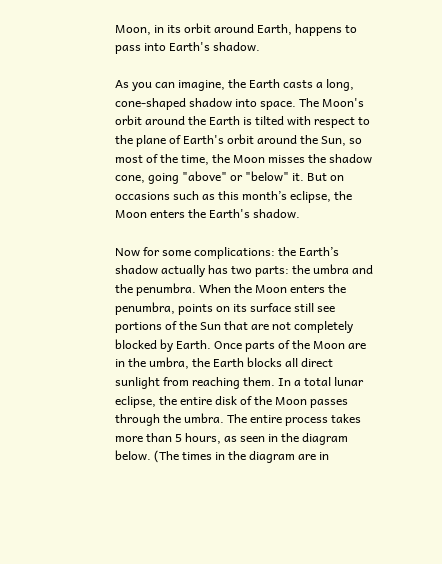Moon, in its orbit around Earth, happens to pass into Earth's shadow.

As you can imagine, the Earth casts a long, cone-shaped shadow into space. The Moon's orbit around the Earth is tilted with respect to the plane of Earth's orbit around the Sun, so most of the time, the Moon misses the shadow cone, going "above" or "below" it. But on occasions such as this month’s eclipse, the Moon enters the Earth's shadow.

Now for some complications: the Earth’s shadow actually has two parts: the umbra and the penumbra. When the Moon enters the penumbra, points on its surface still see portions of the Sun that are not completely blocked by Earth. Once parts of the Moon are in the umbra, the Earth blocks all direct sunlight from reaching them. In a total lunar eclipse, the entire disk of the Moon passes through the umbra. The entire process takes more than 5 hours, as seen in the diagram below. (The times in the diagram are in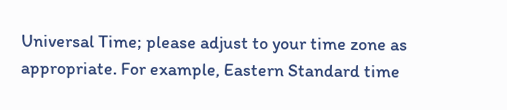Universal Time; please adjust to your time zone as appropriate. For example, Eastern Standard time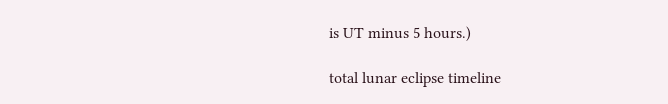is UT minus 5 hours.)

total lunar eclipse timeline